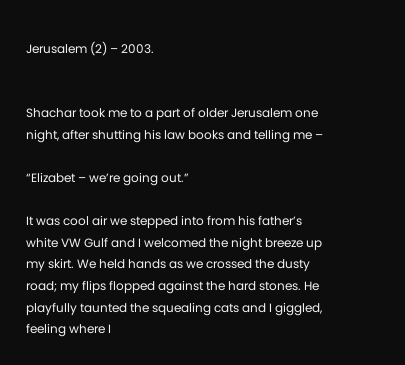Jerusalem (2) – 2003.


Shachar took me to a part of older Jerusalem one night, after shutting his law books and telling me –

“Elizabet – we’re going out.”

It was cool air we stepped into from his father’s white VW Gulf and I welcomed the night breeze up my skirt. We held hands as we crossed the dusty road; my flips flopped against the hard stones. He playfully taunted the squealing cats and I giggled, feeling where I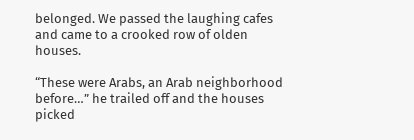belonged. We passed the laughing cafes and came to a crooked row of olden houses.

“These were Arabs, an Arab neighborhood before…” he trailed off and the houses picked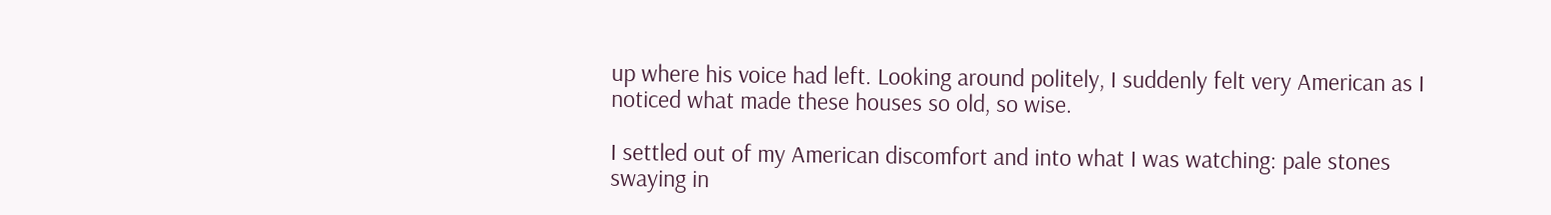up where his voice had left. Looking around politely, I suddenly felt very American as I noticed what made these houses so old, so wise.

I settled out of my American discomfort and into what I was watching: pale stones swaying in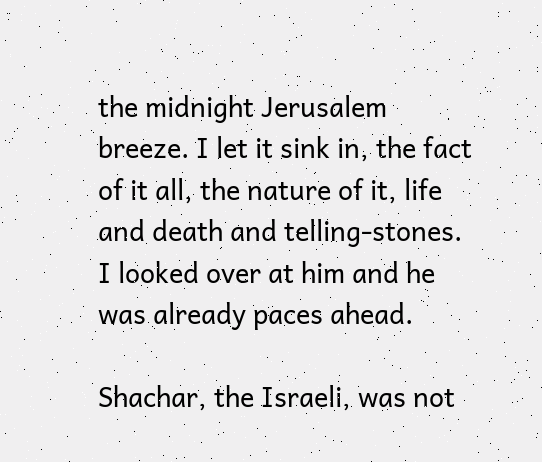the midnight Jerusalem breeze. I let it sink in, the fact of it all, the nature of it, life and death and telling-stones. I looked over at him and he was already paces ahead.

Shachar, the Israeli, was not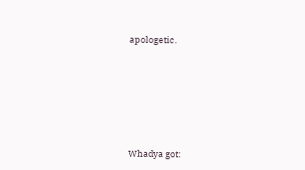apologetic.






Whadya got: